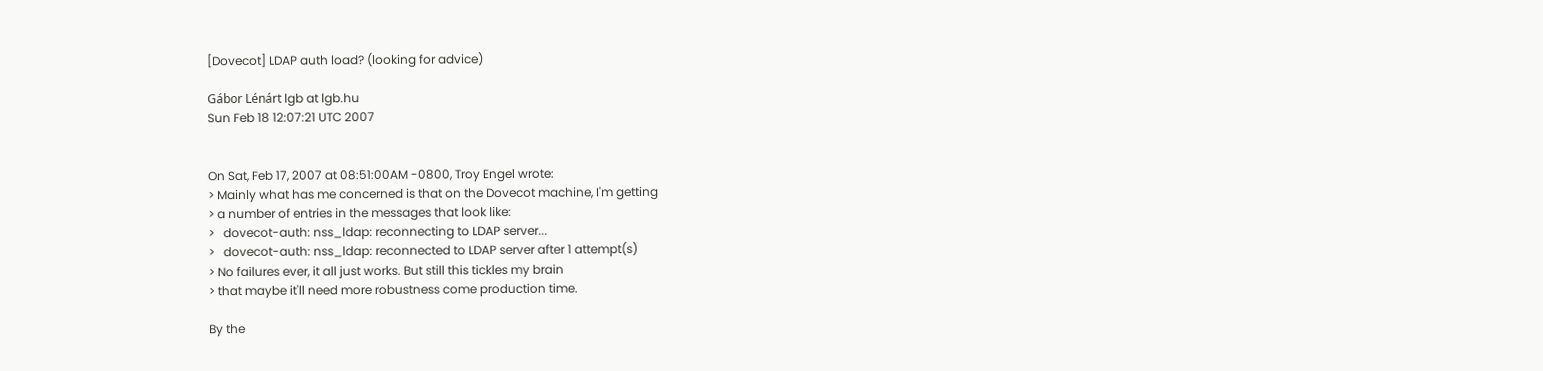[Dovecot] LDAP auth load? (looking for advice)

Gábor Lénárt lgb at lgb.hu
Sun Feb 18 12:07:21 UTC 2007


On Sat, Feb 17, 2007 at 08:51:00AM -0800, Troy Engel wrote:
> Mainly what has me concerned is that on the Dovecot machine, I'm getting
> a number of entries in the messages that look like:
>   dovecot-auth: nss_ldap: reconnecting to LDAP server...
>   dovecot-auth: nss_ldap: reconnected to LDAP server after 1 attempt(s)
> No failures ever, it all just works. But still this tickles my brain
> that maybe it'll need more robustness come production time.

By the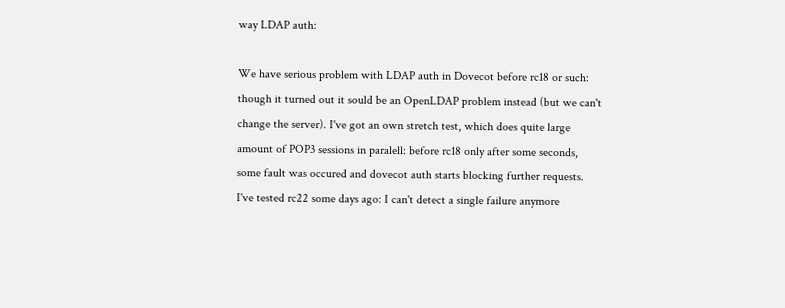way LDAP auth:

We have serious problem with LDAP auth in Dovecot before rc18 or such:
though it turned out it sould be an OpenLDAP problem instead (but we can't
change the server). I've got an own stretch test, which does quite large
amount of POP3 sessions in paralell: before rc18 only after some seconds,
some fault was occured and dovecot auth starts blocking further requests.
I've tested rc22 some days ago: I can't detect a single failure anymore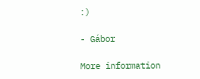:)

- Gábor

More information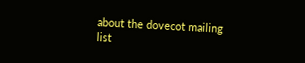about the dovecot mailing list